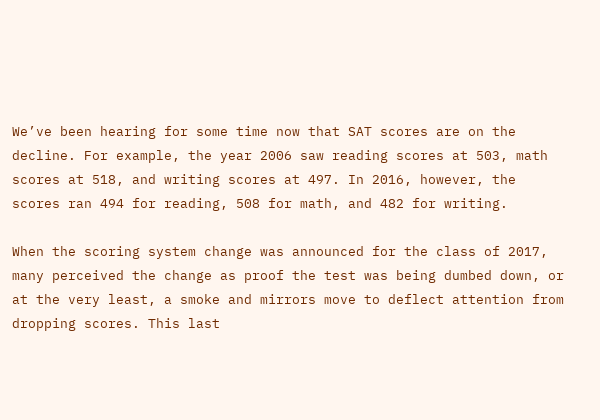We’ve been hearing for some time now that SAT scores are on the decline. For example, the year 2006 saw reading scores at 503, math scores at 518, and writing scores at 497. In 2016, however, the scores ran 494 for reading, 508 for math, and 482 for writing.

When the scoring system change was announced for the class of 2017, many perceived the change as proof the test was being dumbed down, or at the very least, a smoke and mirrors move to deflect attention from dropping scores. This last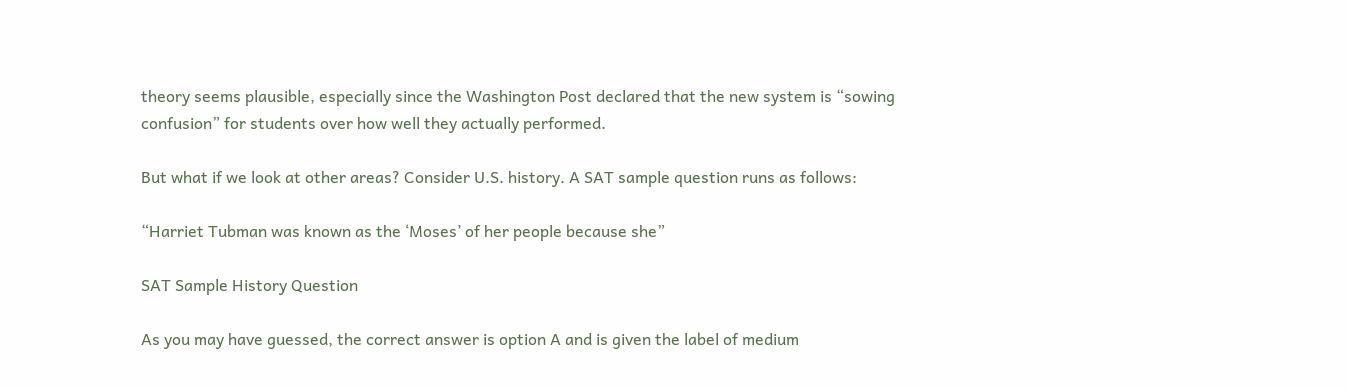theory seems plausible, especially since the Washington Post declared that the new system is “sowing confusion” for students over how well they actually performed.

But what if we look at other areas? Consider U.S. history. A SAT sample question runs as follows:

“Harriet Tubman was known as the ‘Moses’ of her people because she”

SAT Sample History Question

As you may have guessed, the correct answer is option A and is given the label of medium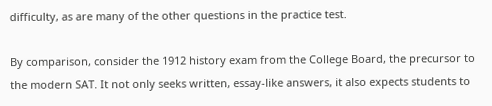difficulty, as are many of the other questions in the practice test.

By comparison, consider the 1912 history exam from the College Board, the precursor to the modern SAT. It not only seeks written, essay-like answers, it also expects students to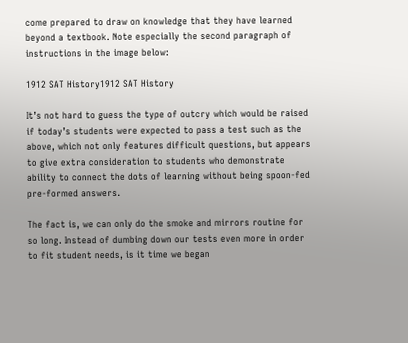come prepared to draw on knowledge that they have learned beyond a textbook. Note especially the second paragraph of instructions in the image below:

1912 SAT History1912 SAT History

It’s not hard to guess the type of outcry which would be raised if today’s students were expected to pass a test such as the above, which not only features difficult questions, but appears to give extra consideration to students who demonstrate ability to connect the dots of learning without being spoon-fed pre-formed answers.

The fact is, we can only do the smoke and mirrors routine for so long. Instead of dumbing down our tests even more in order to fit student needs, is it time we began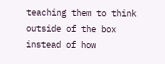teaching them to think outside of the box instead of how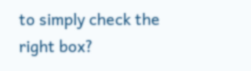to simply check the right box?